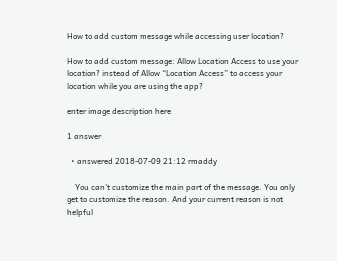How to add custom message while accessing user location?

How to add custom message: Allow Location Access to use your location? instead of Allow “Location Access” to access your location while you are using the app?

enter image description here

1 answer

  • answered 2018-07-09 21:12 rmaddy

    You can't customize the main part of the message. You only get to customize the reason. And your current reason is not helpful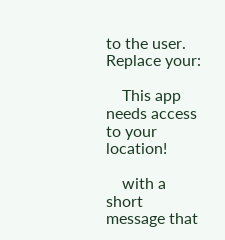to the user. Replace your:

    This app needs access to your location!

    with a short message that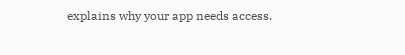explains why your app needs access.